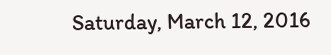Saturday, March 12, 2016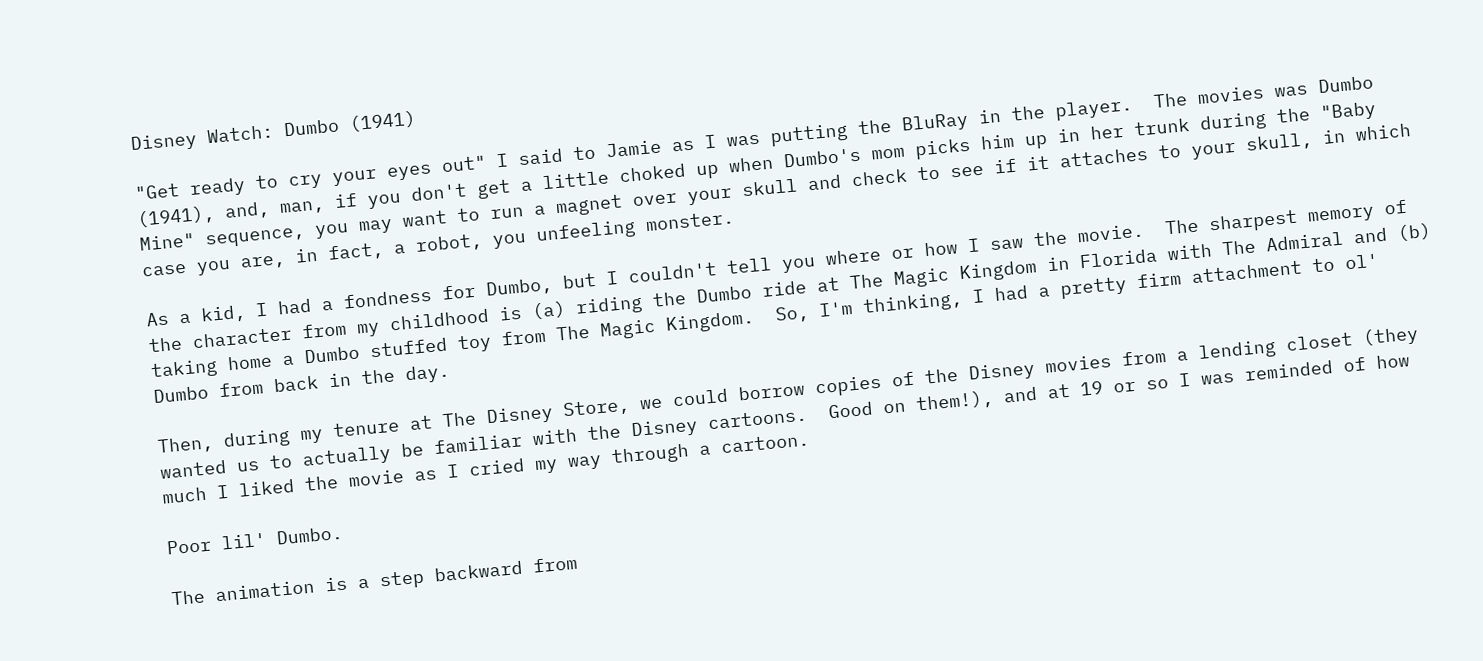Disney Watch: Dumbo (1941)

"Get ready to cry your eyes out" I said to Jamie as I was putting the BluRay in the player.  The movies was Dumbo (1941), and, man, if you don't get a little choked up when Dumbo's mom picks him up in her trunk during the "Baby Mine" sequence, you may want to run a magnet over your skull and check to see if it attaches to your skull, in which case you are, in fact, a robot, you unfeeling monster.

As a kid, I had a fondness for Dumbo, but I couldn't tell you where or how I saw the movie.  The sharpest memory of the character from my childhood is (a) riding the Dumbo ride at The Magic Kingdom in Florida with The Admiral and (b) taking home a Dumbo stuffed toy from The Magic Kingdom.  So, I'm thinking, I had a pretty firm attachment to ol' Dumbo from back in the day.

Then, during my tenure at The Disney Store, we could borrow copies of the Disney movies from a lending closet (they wanted us to actually be familiar with the Disney cartoons.  Good on them!), and at 19 or so I was reminded of how much I liked the movie as I cried my way through a cartoon.

Poor lil' Dumbo.

The animation is a step backward from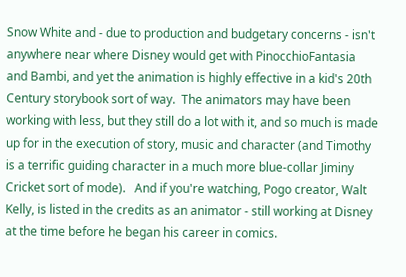Snow White and - due to production and budgetary concerns - isn't anywhere near where Disney would get with PinocchioFantasia and Bambi, and yet the animation is highly effective in a kid's 20th Century storybook sort of way.  The animators may have been working with less, but they still do a lot with it, and so much is made up for in the execution of story, music and character (and Timothy is a terrific guiding character in a much more blue-collar Jiminy Cricket sort of mode).   And if you're watching, Pogo creator, Walt Kelly, is listed in the credits as an animator - still working at Disney at the time before he began his career in comics.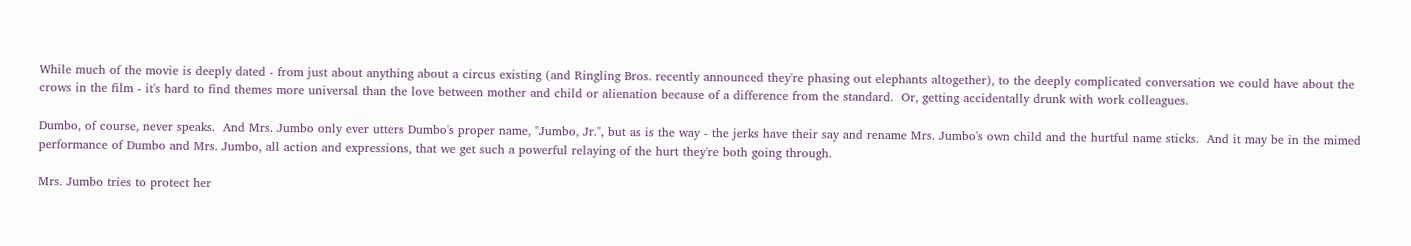While much of the movie is deeply dated - from just about anything about a circus existing (and Ringling Bros. recently announced they're phasing out elephants altogether), to the deeply complicated conversation we could have about the crows in the film - it's hard to find themes more universal than the love between mother and child or alienation because of a difference from the standard.  Or, getting accidentally drunk with work colleagues.

Dumbo, of course, never speaks.  And Mrs. Jumbo only ever utters Dumbo's proper name, "Jumbo, Jr.", but as is the way - the jerks have their say and rename Mrs. Jumbo's own child and the hurtful name sticks.  And it may be in the mimed performance of Dumbo and Mrs. Jumbo, all action and expressions, that we get such a powerful relaying of the hurt they're both going through.

Mrs. Jumbo tries to protect her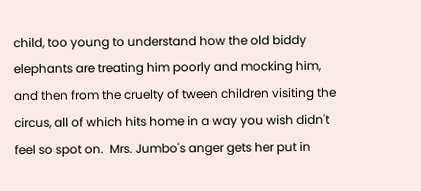child, too young to understand how the old biddy elephants are treating him poorly and mocking him, and then from the cruelty of tween children visiting the circus, all of which hits home in a way you wish didn't feel so spot on.  Mrs. Jumbo's anger gets her put in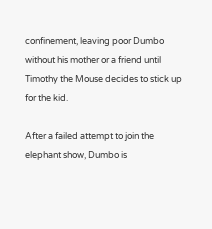confinement, leaving poor Dumbo without his mother or a friend until Timothy the Mouse decides to stick up for the kid.

After a failed attempt to join the elephant show, Dumbo is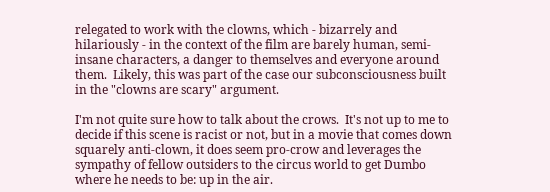relegated to work with the clowns, which - bizarrely and hilariously - in the context of the film are barely human, semi-insane characters, a danger to themselves and everyone around them.  Likely, this was part of the case our subconsciousness built in the "clowns are scary" argument.

I'm not quite sure how to talk about the crows.  It's not up to me to decide if this scene is racist or not, but in a movie that comes down squarely anti-clown, it does seem pro-crow and leverages the sympathy of fellow outsiders to the circus world to get Dumbo where he needs to be: up in the air.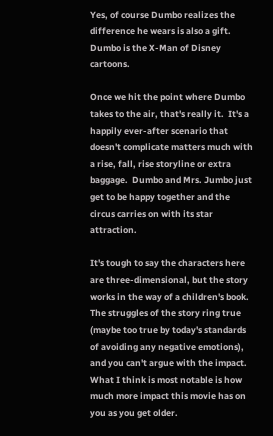Yes, of course Dumbo realizes the difference he wears is also a gift.  Dumbo is the X-Man of Disney cartoons.

Once we hit the point where Dumbo takes to the air, that's really it.  It's a happily ever-after scenario that doesn't complicate matters much with a rise, fall, rise storyline or extra baggage.  Dumbo and Mrs. Jumbo just get to be happy together and the circus carries on with its star attraction.

It's tough to say the characters here are three-dimensional, but the story works in the way of a children's book.  The struggles of the story ring true (maybe too true by today's standards of avoiding any negative emotions), and you can't argue with the impact.  What I think is most notable is how much more impact this movie has on you as you get older.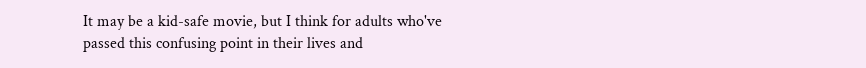It may be a kid-safe movie, but I think for adults who've passed this confusing point in their lives and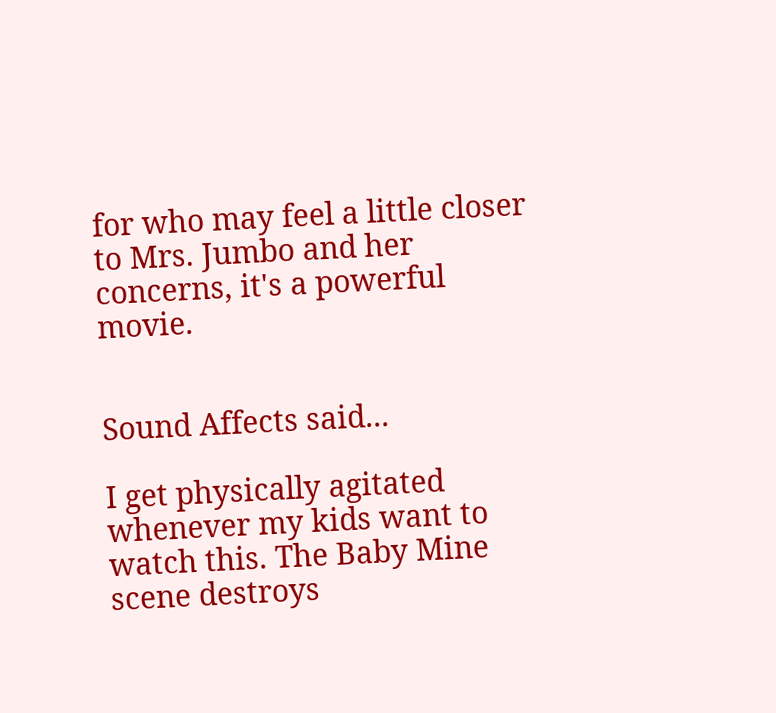for who may feel a little closer to Mrs. Jumbo and her concerns, it's a powerful movie.


Sound Affects said...

I get physically agitated whenever my kids want to watch this. The Baby Mine scene destroys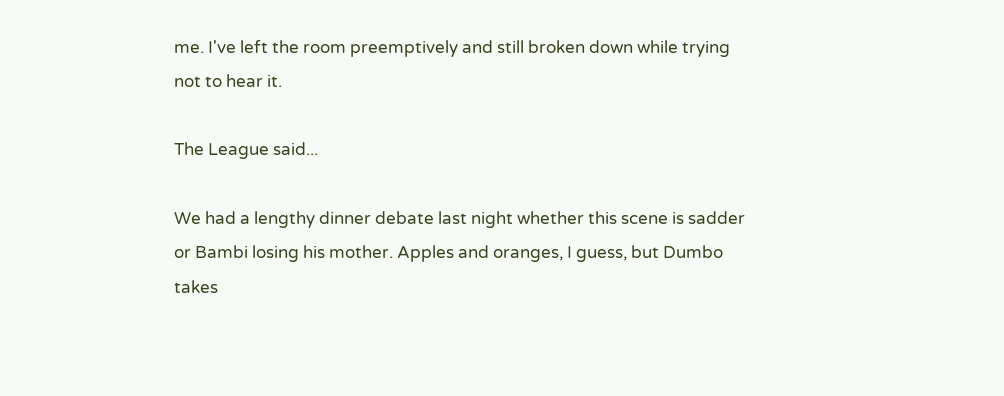me. I've left the room preemptively and still broken down while trying not to hear it.

The League said...

We had a lengthy dinner debate last night whether this scene is sadder or Bambi losing his mother. Apples and oranges, I guess, but Dumbo takes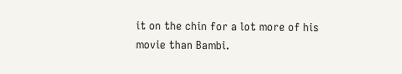it on the chin for a lot more of his movie than Bambi.